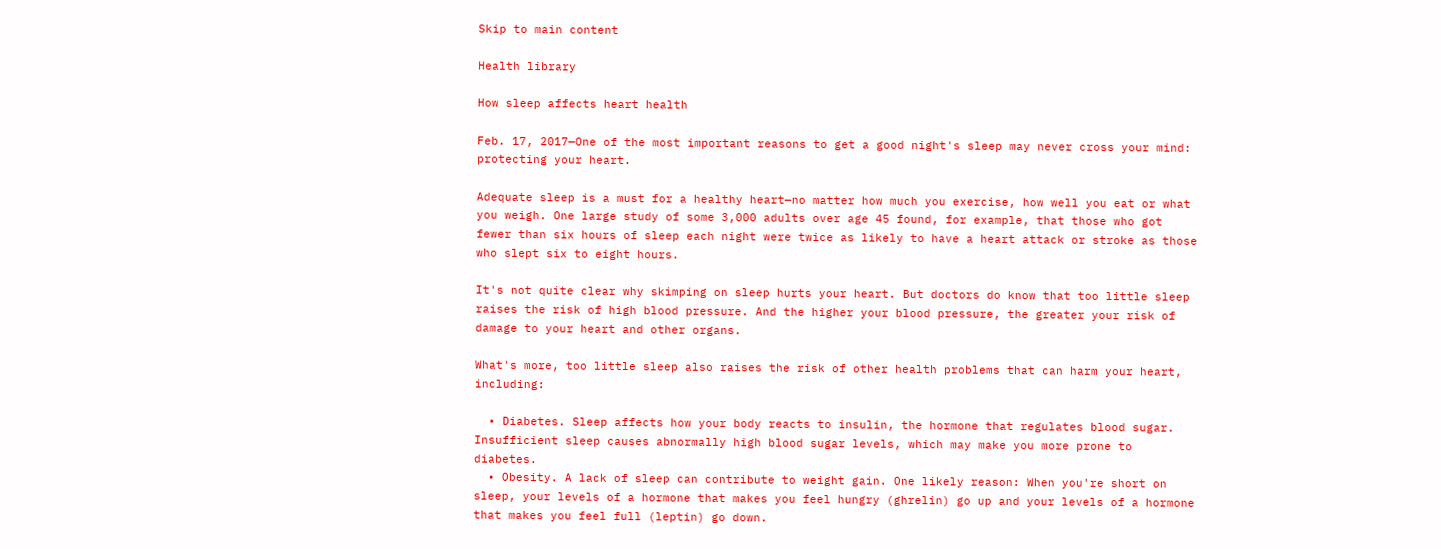Skip to main content

Health library

How sleep affects heart health

Feb. 17, 2017—One of the most important reasons to get a good night's sleep may never cross your mind: protecting your heart.

Adequate sleep is a must for a healthy heart—no matter how much you exercise, how well you eat or what you weigh. One large study of some 3,000 adults over age 45 found, for example, that those who got fewer than six hours of sleep each night were twice as likely to have a heart attack or stroke as those who slept six to eight hours.

It's not quite clear why skimping on sleep hurts your heart. But doctors do know that too little sleep raises the risk of high blood pressure. And the higher your blood pressure, the greater your risk of damage to your heart and other organs.

What's more, too little sleep also raises the risk of other health problems that can harm your heart, including:

  • Diabetes. Sleep affects how your body reacts to insulin, the hormone that regulates blood sugar. Insufficient sleep causes abnormally high blood sugar levels, which may make you more prone to diabetes.
  • Obesity. A lack of sleep can contribute to weight gain. One likely reason: When you're short on sleep, your levels of a hormone that makes you feel hungry (ghrelin) go up and your levels of a hormone that makes you feel full (leptin) go down.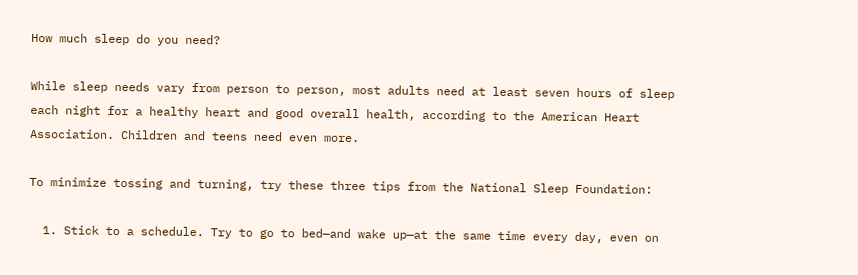How much sleep do you need?

While sleep needs vary from person to person, most adults need at least seven hours of sleep each night for a healthy heart and good overall health, according to the American Heart Association. Children and teens need even more.

To minimize tossing and turning, try these three tips from the National Sleep Foundation:

  1. Stick to a schedule. Try to go to bed—and wake up—at the same time every day, even on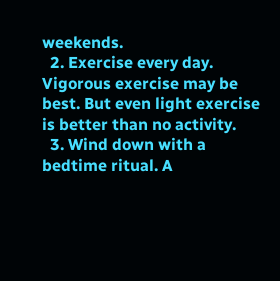weekends.
  2. Exercise every day. Vigorous exercise may be best. But even light exercise is better than no activity.
  3. Wind down with a bedtime ritual. A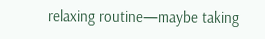relaxing routine—maybe taking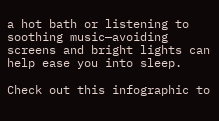a hot bath or listening to soothing music—avoiding screens and bright lights can help ease you into sleep.

Check out this infographic to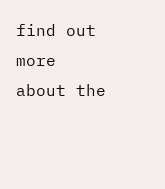find out more about the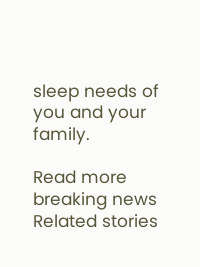sleep needs of you and your family.

Read more breaking news Related stories